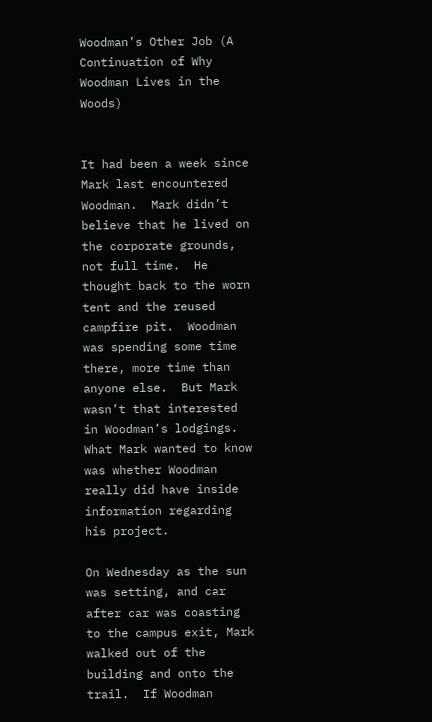Woodman’s Other Job (A Continuation of Why Woodman Lives in the Woods)


It had been a week since Mark last encountered Woodman.  Mark didn’t believe that he lived on the corporate grounds, not full time.  He thought back to the worn tent and the reused campfire pit.  Woodman was spending some time there, more time than anyone else.  But Mark wasn’t that interested in Woodman’s lodgings.  What Mark wanted to know was whether Woodman really did have inside information regarding his project.

On Wednesday as the sun was setting, and car after car was coasting to the campus exit, Mark walked out of the building and onto the trail.  If Woodman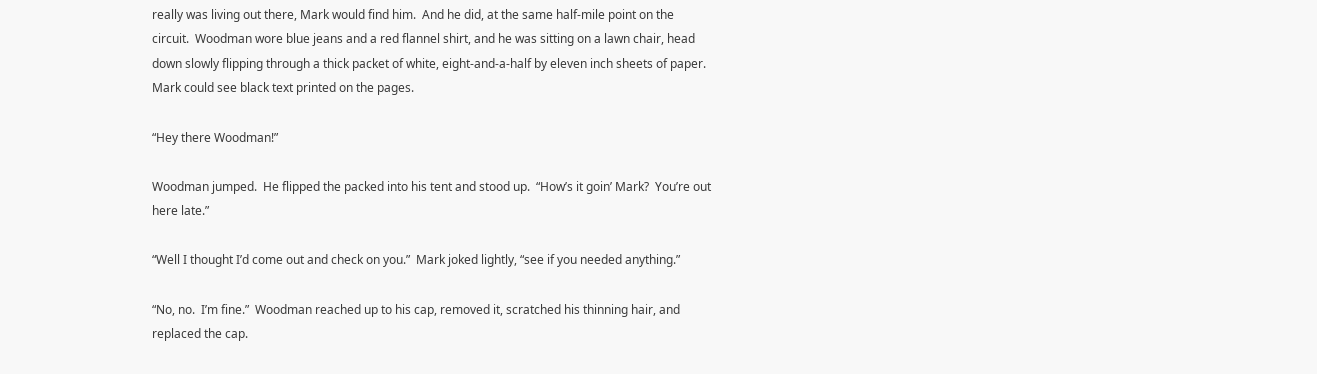really was living out there, Mark would find him.  And he did, at the same half-mile point on the circuit.  Woodman wore blue jeans and a red flannel shirt, and he was sitting on a lawn chair, head down slowly flipping through a thick packet of white, eight-and-a-half by eleven inch sheets of paper.  Mark could see black text printed on the pages.

“Hey there Woodman!”

Woodman jumped.  He flipped the packed into his tent and stood up.  “How’s it goin’ Mark?  You’re out here late.”

“Well I thought I’d come out and check on you.”  Mark joked lightly, “see if you needed anything.”

“No, no.  I’m fine.”  Woodman reached up to his cap, removed it, scratched his thinning hair, and replaced the cap.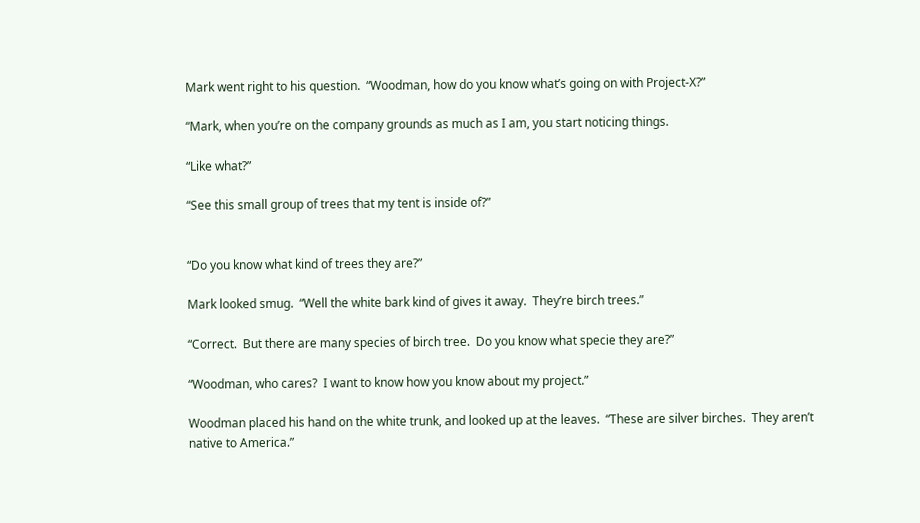Mark went right to his question.  “Woodman, how do you know what’s going on with Project-X?”

“Mark, when you’re on the company grounds as much as I am, you start noticing things.

“Like what?”

“See this small group of trees that my tent is inside of?”


“Do you know what kind of trees they are?”

Mark looked smug.  “Well the white bark kind of gives it away.  They’re birch trees.”

“Correct.  But there are many species of birch tree.  Do you know what specie they are?”

“Woodman, who cares?  I want to know how you know about my project.”

Woodman placed his hand on the white trunk, and looked up at the leaves.  “These are silver birches.  They aren’t native to America.”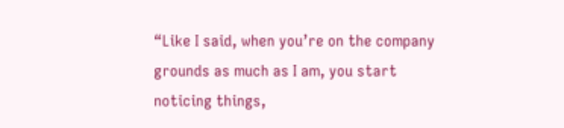“Like I said, when you’re on the company grounds as much as I am, you start noticing things,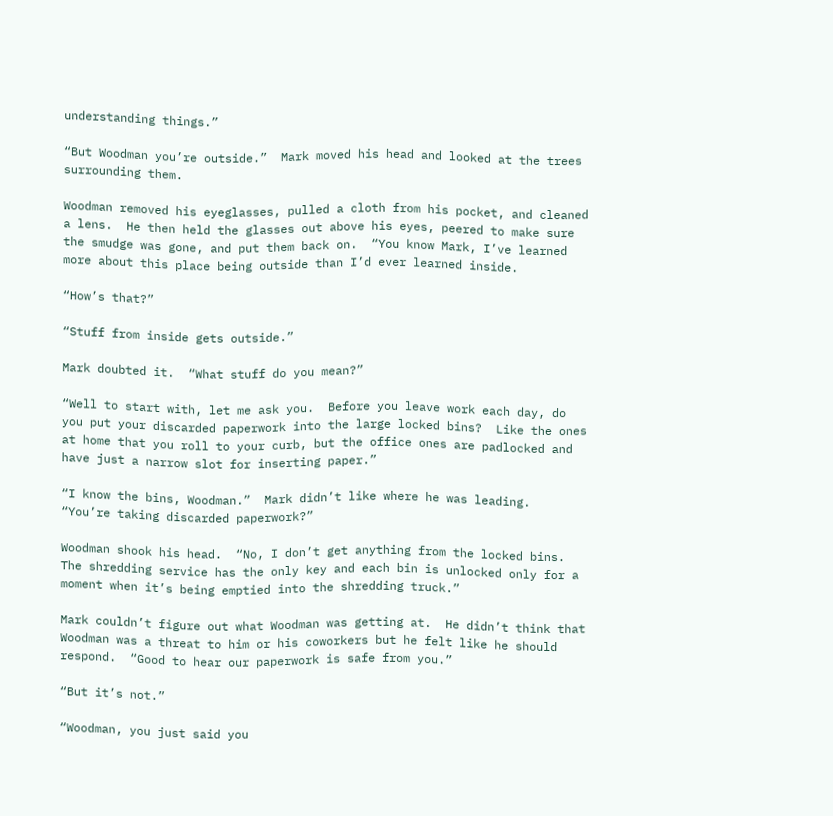understanding things.”

“But Woodman you’re outside.”  Mark moved his head and looked at the trees surrounding them.

Woodman removed his eyeglasses, pulled a cloth from his pocket, and cleaned a lens.  He then held the glasses out above his eyes, peered to make sure the smudge was gone, and put them back on.  “You know Mark, I’ve learned more about this place being outside than I’d ever learned inside.

“How’s that?”

“Stuff from inside gets outside.”

Mark doubted it.  “What stuff do you mean?”

“Well to start with, let me ask you.  Before you leave work each day, do you put your discarded paperwork into the large locked bins?  Like the ones at home that you roll to your curb, but the office ones are padlocked and have just a narrow slot for inserting paper.”

“I know the bins, Woodman.”  Mark didn’t like where he was leading.  “You’re taking discarded paperwork?”

Woodman shook his head.  “No, I don’t get anything from the locked bins.  The shredding service has the only key and each bin is unlocked only for a moment when it’s being emptied into the shredding truck.”

Mark couldn’t figure out what Woodman was getting at.  He didn’t think that Woodman was a threat to him or his coworkers but he felt like he should respond.  “Good to hear our paperwork is safe from you.”

“But it’s not.”

“Woodman, you just said you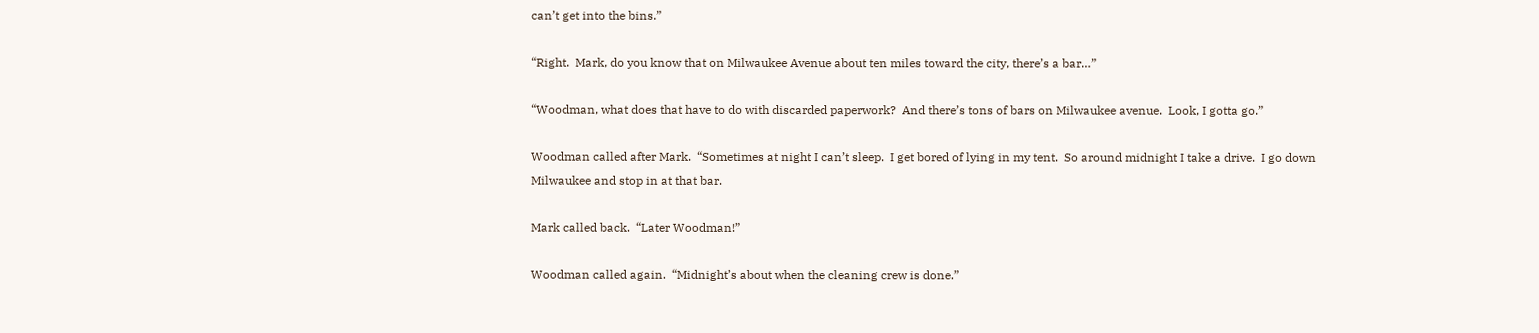can’t get into the bins.”

“Right.  Mark, do you know that on Milwaukee Avenue about ten miles toward the city, there’s a bar…”

“Woodman, what does that have to do with discarded paperwork?  And there’s tons of bars on Milwaukee avenue.  Look, I gotta go.”

Woodman called after Mark.  “Sometimes at night I can’t sleep.  I get bored of lying in my tent.  So around midnight I take a drive.  I go down Milwaukee and stop in at that bar.

Mark called back.  “Later Woodman!”

Woodman called again.  “Midnight’s about when the cleaning crew is done.”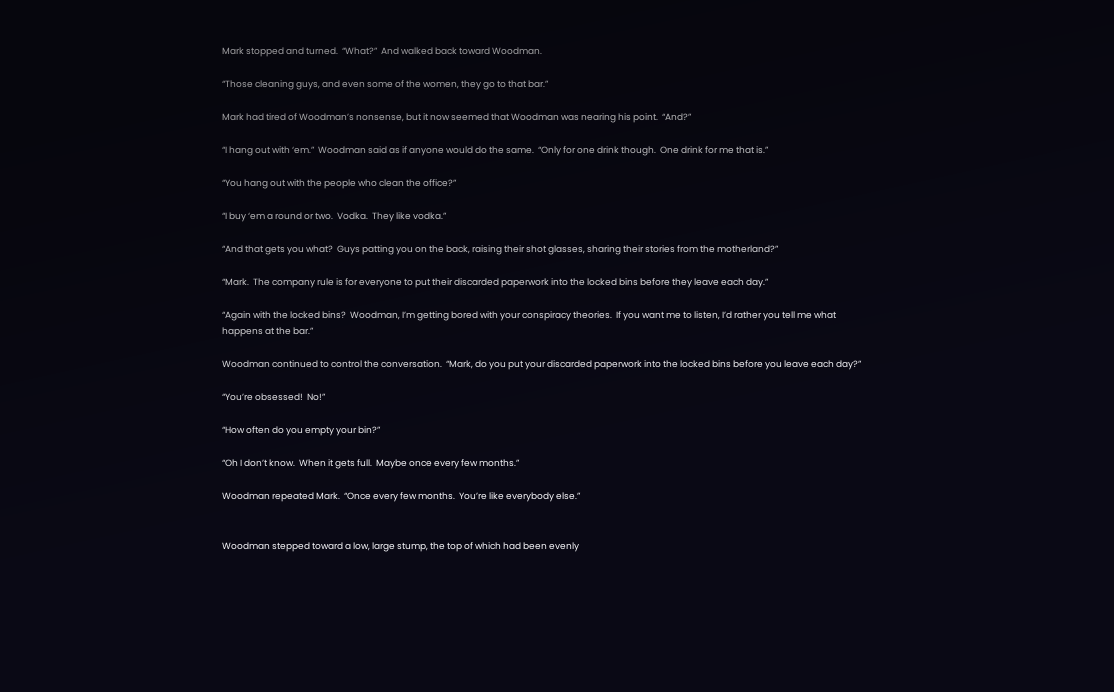Mark stopped and turned.  “What?”  And walked back toward Woodman.

“Those cleaning guys, and even some of the women, they go to that bar.”

Mark had tired of Woodman’s nonsense, but it now seemed that Woodman was nearing his point.  “And?”

“I hang out with ‘em.”  Woodman said as if anyone would do the same.  “Only for one drink though.  One drink for me that is.”

“You hang out with the people who clean the office?”

“I buy ‘em a round or two.  Vodka.  They like vodka.”

“And that gets you what?  Guys patting you on the back, raising their shot glasses, sharing their stories from the motherland?”

“Mark.  The company rule is for everyone to put their discarded paperwork into the locked bins before they leave each day.”

“Again with the locked bins?  Woodman, I’m getting bored with your conspiracy theories.  If you want me to listen, I’d rather you tell me what happens at the bar.”

Woodman continued to control the conversation.  “Mark, do you put your discarded paperwork into the locked bins before you leave each day?”

“You’re obsessed!  No!”

“How often do you empty your bin?”

“Oh I don’t know.  When it gets full.  Maybe once every few months.”

Woodman repeated Mark.  “Once every few months.  You’re like everybody else.”


Woodman stepped toward a low, large stump, the top of which had been evenly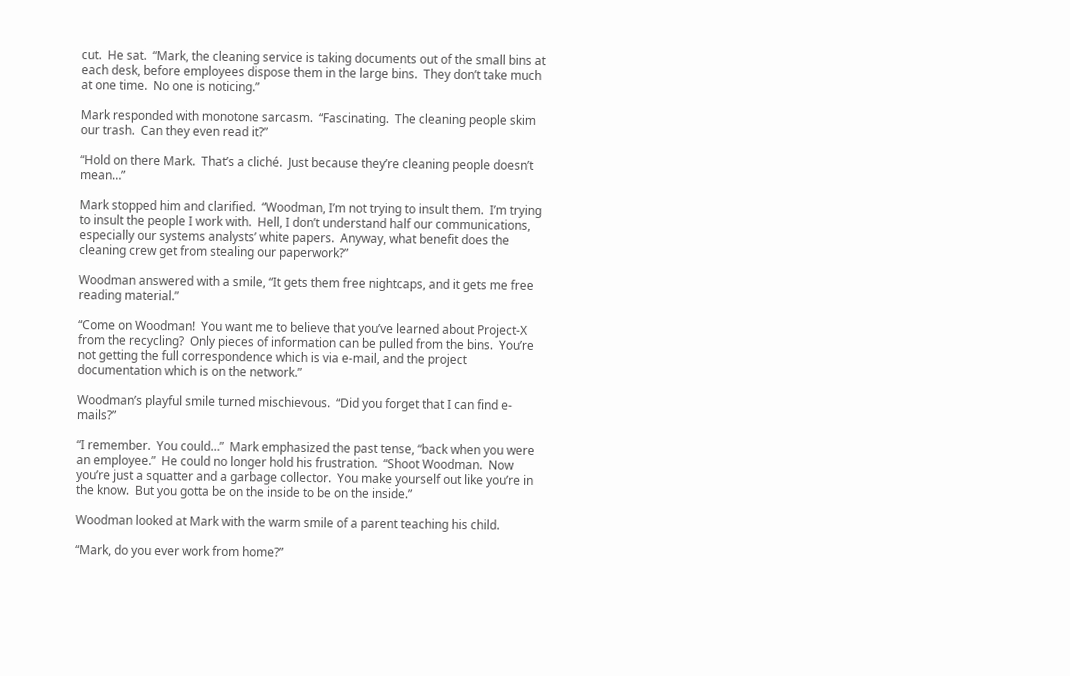cut.  He sat.  “Mark, the cleaning service is taking documents out of the small bins at each desk, before employees dispose them in the large bins.  They don’t take much at one time.  No one is noticing.”

Mark responded with monotone sarcasm.  “Fascinating.  The cleaning people skim our trash.  Can they even read it?”

“Hold on there Mark.  That’s a cliché.  Just because they’re cleaning people doesn’t mean…”

Mark stopped him and clarified.  “Woodman, I’m not trying to insult them.  I’m trying to insult the people I work with.  Hell, I don’t understand half our communications, especially our systems analysts’ white papers.  Anyway, what benefit does the cleaning crew get from stealing our paperwork?”

Woodman answered with a smile, “It gets them free nightcaps, and it gets me free reading material.”

“Come on Woodman!  You want me to believe that you’ve learned about Project-X from the recycling?  Only pieces of information can be pulled from the bins.  You’re not getting the full correspondence which is via e-mail, and the project documentation which is on the network.”

Woodman’s playful smile turned mischievous.  “Did you forget that I can find e-mails?”

“I remember.  You could…”  Mark emphasized the past tense, “back when you were an employee.”  He could no longer hold his frustration.  “Shoot Woodman.  Now you’re just a squatter and a garbage collector.  You make yourself out like you’re in the know.  But you gotta be on the inside to be on the inside.”

Woodman looked at Mark with the warm smile of a parent teaching his child.

“Mark, do you ever work from home?”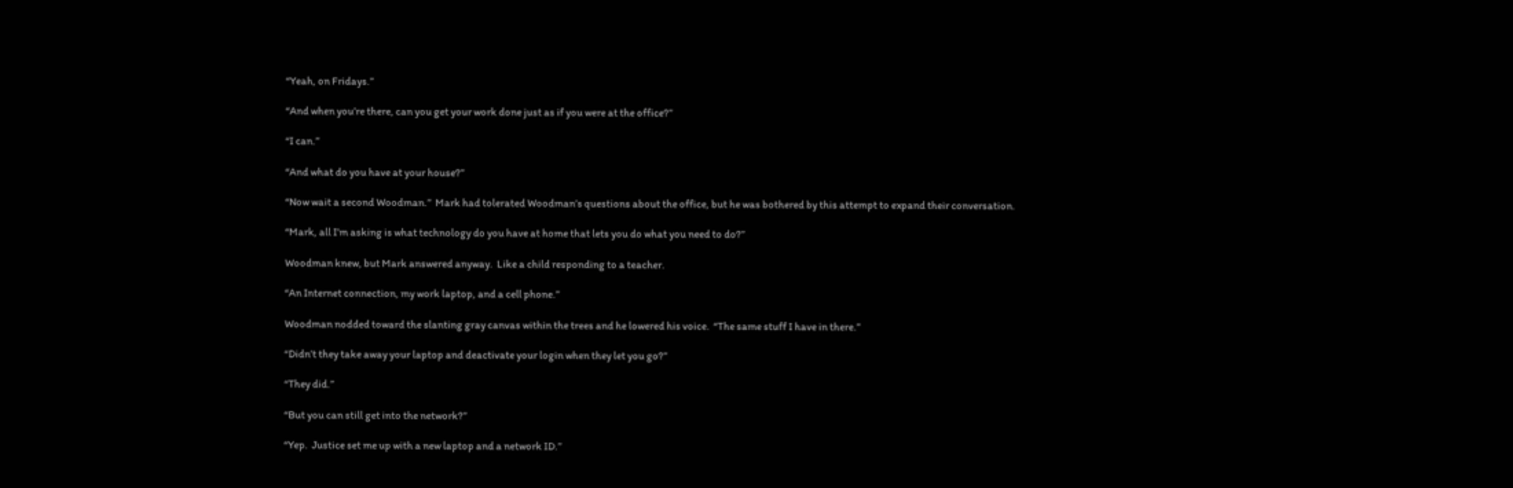“Yeah, on Fridays.”

“And when you’re there, can you get your work done just as if you were at the office?”

“I can.”

“And what do you have at your house?”

“Now wait a second Woodman.”  Mark had tolerated Woodman’s questions about the office, but he was bothered by this attempt to expand their conversation.

“Mark, all I’m asking is what technology do you have at home that lets you do what you need to do?”

Woodman knew, but Mark answered anyway.  Like a child responding to a teacher.

“An Internet connection, my work laptop, and a cell phone.”

Woodman nodded toward the slanting gray canvas within the trees and he lowered his voice.  “The same stuff I have in there.”

“Didn’t they take away your laptop and deactivate your login when they let you go?”

“They did.”

“But you can still get into the network?”

“Yep.  Justice set me up with a new laptop and a network ID.”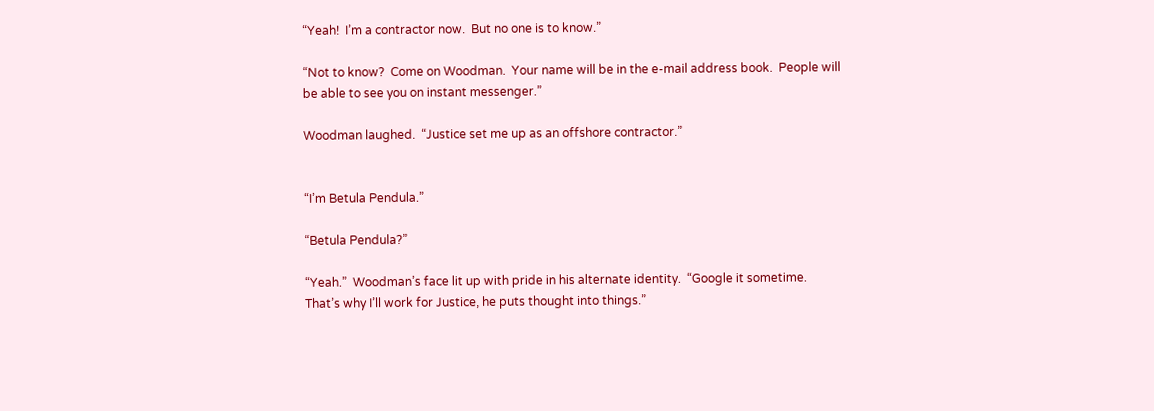“Yeah!  I’m a contractor now.  But no one is to know.”

“Not to know?  Come on Woodman.  Your name will be in the e-mail address book.  People will be able to see you on instant messenger.”

Woodman laughed.  “Justice set me up as an offshore contractor.”


“I’m Betula Pendula.”

“Betula Pendula?”

“Yeah.”  Woodman’s face lit up with pride in his alternate identity.  “Google it sometime.  That’s why I’ll work for Justice, he puts thought into things.”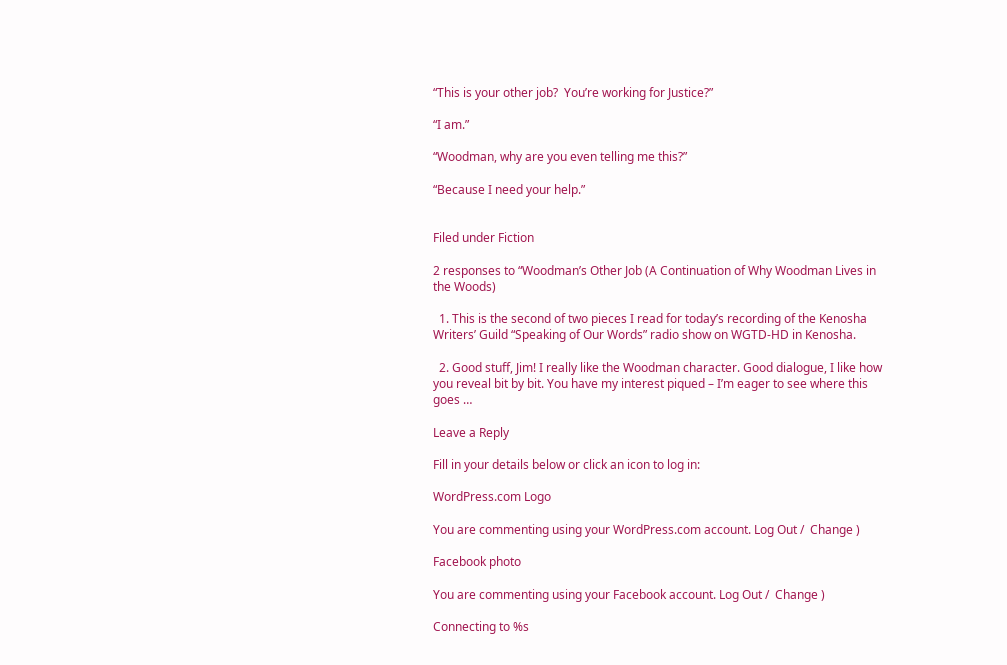“This is your other job?  You’re working for Justice?”

“I am.”

“Woodman, why are you even telling me this?”

“Because I need your help.”


Filed under Fiction

2 responses to “Woodman’s Other Job (A Continuation of Why Woodman Lives in the Woods)

  1. This is the second of two pieces I read for today’s recording of the Kenosha Writers’ Guild “Speaking of Our Words” radio show on WGTD-HD in Kenosha.

  2. Good stuff, Jim! I really like the Woodman character. Good dialogue, I like how you reveal bit by bit. You have my interest piqued – I’m eager to see where this goes …

Leave a Reply

Fill in your details below or click an icon to log in:

WordPress.com Logo

You are commenting using your WordPress.com account. Log Out /  Change )

Facebook photo

You are commenting using your Facebook account. Log Out /  Change )

Connecting to %s